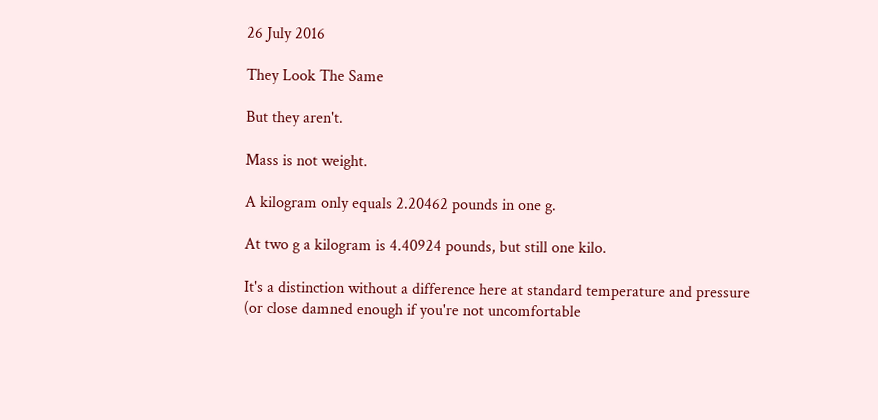26 July 2016

They Look The Same

But they aren't.

Mass is not weight.

A kilogram only equals 2.20462 pounds in one g.

At two g a kilogram is 4.40924 pounds, but still one kilo.

It's a distinction without a difference here at standard temperature and pressure (or close damned enough if you're not uncomfortable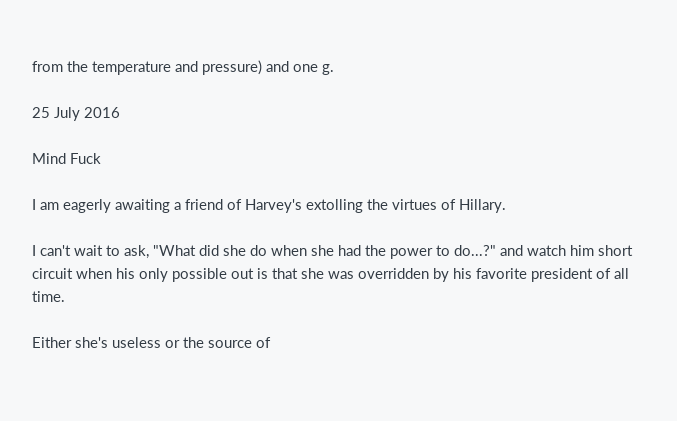from the temperature and pressure) and one g.

25 July 2016

Mind Fuck

I am eagerly awaiting a friend of Harvey's extolling the virtues of Hillary.

I can't wait to ask, "What did she do when she had the power to do...?" and watch him short circuit when his only possible out is that she was overridden by his favorite president of all time.

Either she's useless or the source of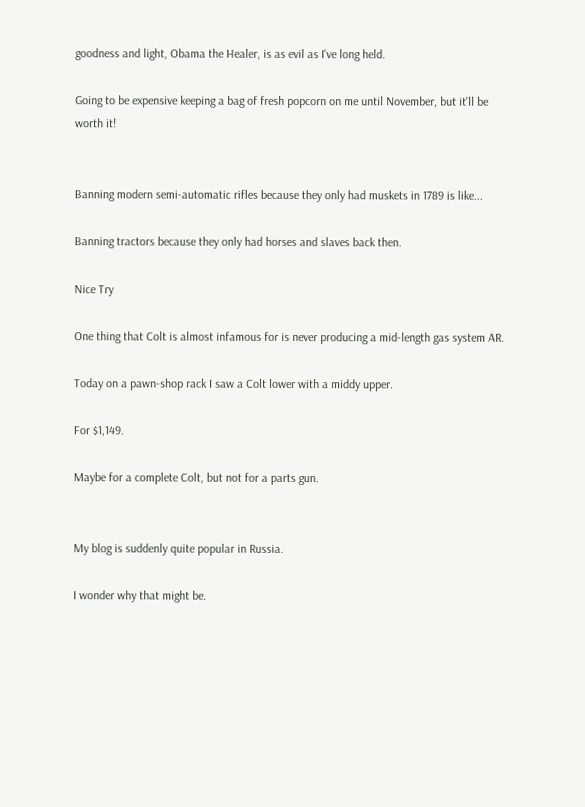goodness and light, Obama the Healer, is as evil as I've long held.

Going to be expensive keeping a bag of fresh popcorn on me until November, but it'll be worth it!


Banning modern semi-automatic rifles because they only had muskets in 1789 is like...

Banning tractors because they only had horses and slaves back then.

Nice Try

One thing that Colt is almost infamous for is never producing a mid-length gas system AR.

Today on a pawn-shop rack I saw a Colt lower with a middy upper.

For $1,149.

Maybe for a complete Colt, but not for a parts gun.


My blog is suddenly quite popular in Russia.

I wonder why that might be.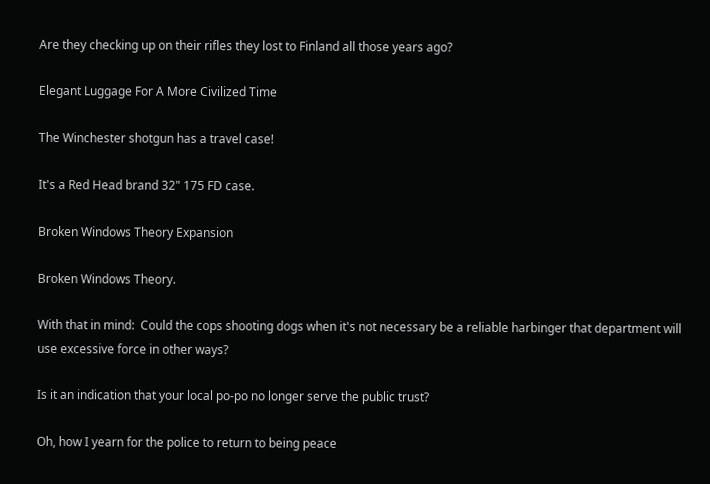Are they checking up on their rifles they lost to Finland all those years ago?

Elegant Luggage For A More Civilized Time

The Winchester shotgun has a travel case!

It's a Red Head brand 32" 175 FD case.

Broken Windows Theory Expansion

Broken Windows Theory.

With that in mind:  Could the cops shooting dogs when it's not necessary be a reliable harbinger that department will use excessive force in other ways?

Is it an indication that your local po-po no longer serve the public trust?

Oh, how I yearn for the police to return to being peace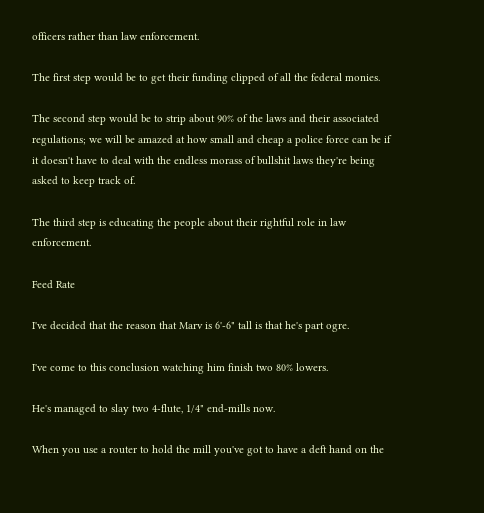officers rather than law enforcement.

The first step would be to get their funding clipped of all the federal monies.

The second step would be to strip about 90% of the laws and their associated regulations; we will be amazed at how small and cheap a police force can be if it doesn't have to deal with the endless morass of bullshit laws they're being asked to keep track of.

The third step is educating the people about their rightful role in law enforcement.

Feed Rate

I've decided that the reason that Marv is 6'-6" tall is that he's part ogre.

I've come to this conclusion watching him finish two 80% lowers.

He's managed to slay two 4-flute, 1/4" end-mills now.

When you use a router to hold the mill you've got to have a deft hand on the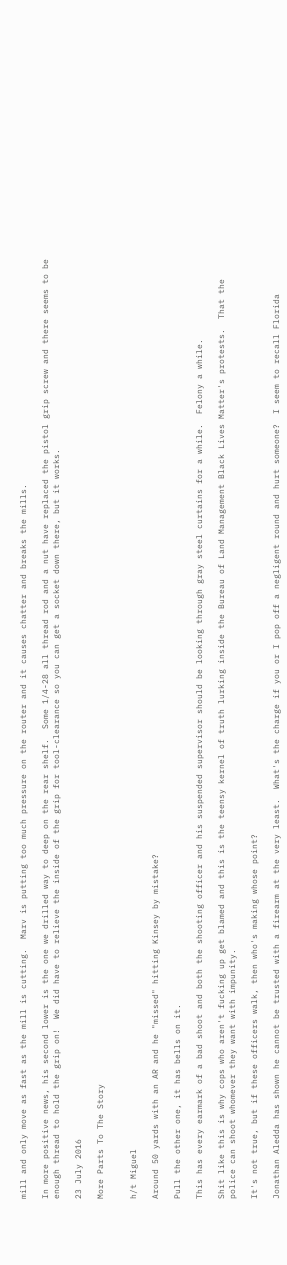mill and only move as fast as the mill is cutting.  Marv is putting too much pressure on the router and it causes chatter and breaks the mills.

In more positive news, his second lower is the one we drilled way to deep on the rear shelf.  Some 1/4-28 all thread rod and a nut have replaced the pistol grip screw and there seems to be enough thread to hold the grip on!  We did have to relieve the inside of the grip for tool-clearance so you can get a socket down there, but it works.

23 July 2016

More Parts To The Story


h/t Miguel

Around 50 yards with an AR and he "missed" hitting Kinsey by mistake?

Pull the other one, it has bells on it.

This has every earmark of a bad shoot and both the shooting officer and his suspended supervisor should be looking through gray steel curtains for a while.  Felony a while.

Shit like this is why cops who aren't fucking up get blamed and this is the teensy kernel of truth lurking inside the Bureau of Land Management Black Lives Matter's protests.  That the police can shoot whomever they want with impunity.

It's not true, but if these officers walk, then who's making whose point?

Jonathan Aledda has shown he cannot be trusted with a firearm at the very least.  What's the charge if you or I pop off a negligent round and hurt someone?  I seem to recall Florida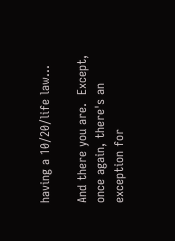having a 10/20/life law...

And there you are.  Except, once again, there's an exception for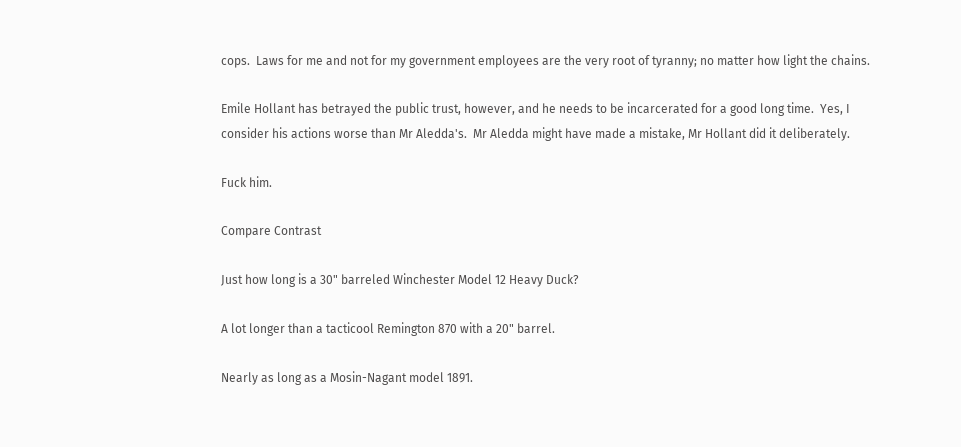cops.  Laws for me and not for my government employees are the very root of tyranny; no matter how light the chains.

Emile Hollant has betrayed the public trust, however, and he needs to be incarcerated for a good long time.  Yes, I consider his actions worse than Mr Aledda's.  Mr Aledda might have made a mistake, Mr Hollant did it deliberately.

Fuck him.

Compare Contrast

Just how long is a 30" barreled Winchester Model 12 Heavy Duck?

A lot longer than a tacticool Remington 870 with a 20" barrel.

Nearly as long as a Mosin-Nagant model 1891.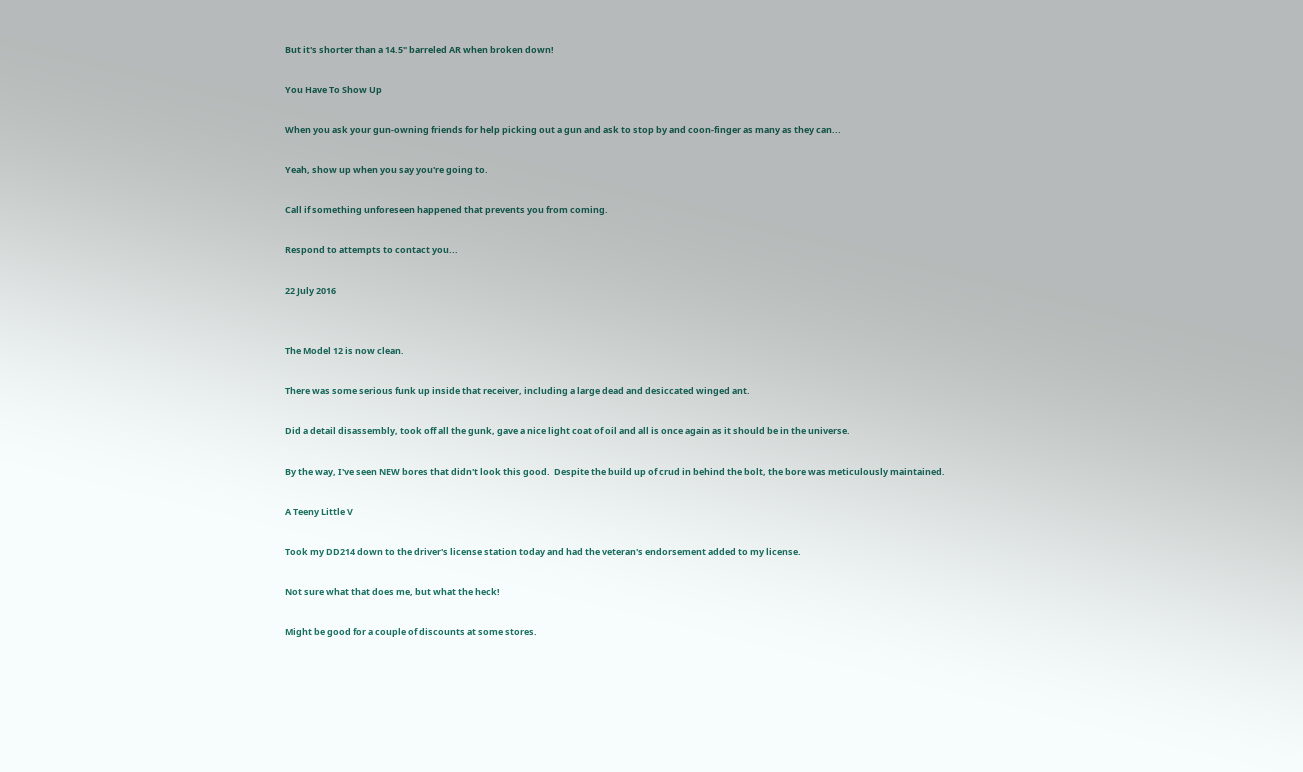But it's shorter than a 14.5" barreled AR when broken down!

You Have To Show Up

When you ask your gun-owning friends for help picking out a gun and ask to stop by and coon-finger as many as they can...

Yeah, show up when you say you're going to.

Call if something unforeseen happened that prevents you from coming.

Respond to attempts to contact you...

22 July 2016


The Model 12 is now clean.

There was some serious funk up inside that receiver, including a large dead and desiccated winged ant.

Did a detail disassembly, took off all the gunk, gave a nice light coat of oil and all is once again as it should be in the universe.

By the way, I've seen NEW bores that didn't look this good.  Despite the build up of crud in behind the bolt, the bore was meticulously maintained.

A Teeny Little V

Took my DD214 down to the driver's license station today and had the veteran's endorsement added to my license.

Not sure what that does me, but what the heck!

Might be good for a couple of discounts at some stores.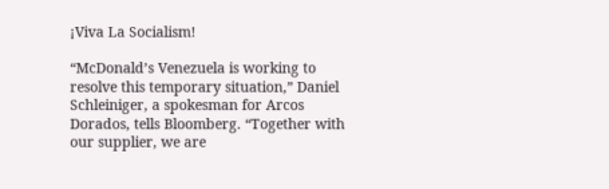¡Viva La Socialism!

“McDonald’s Venezuela is working to resolve this temporary situation,” Daniel Schleiniger, a spokesman for Arcos Dorados, tells Bloomberg. “Together with our supplier, we are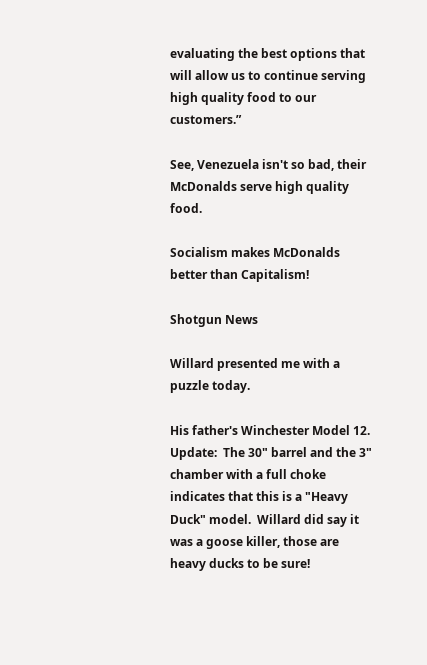evaluating the best options that will allow us to continue serving high quality food to our customers.”

See, Venezuela isn't so bad, their McDonalds serve high quality food.

Socialism makes McDonalds better than Capitalism!

Shotgun News

Willard presented me with a puzzle today.

His father's Winchester Model 12.  Update:  The 30" barrel and the 3" chamber with a full choke indicates that this is a "Heavy Duck" model.  Willard did say it was a goose killer, those are heavy ducks to be sure!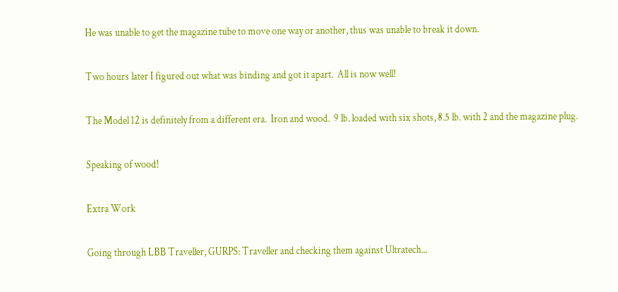He was unable to get the magazine tube to move one way or another, thus was unable to break it down.

Two hours later I figured out what was binding and got it apart.  All is now well!

The Model 12 is definitely from a different era.  Iron and wood.  9 lb. loaded with six shots, 8.5 lb. with 2 and the magazine plug.

Speaking of wood!

Extra Work

Going through LBB Traveller, GURPS: Traveller and checking them against Ultratech...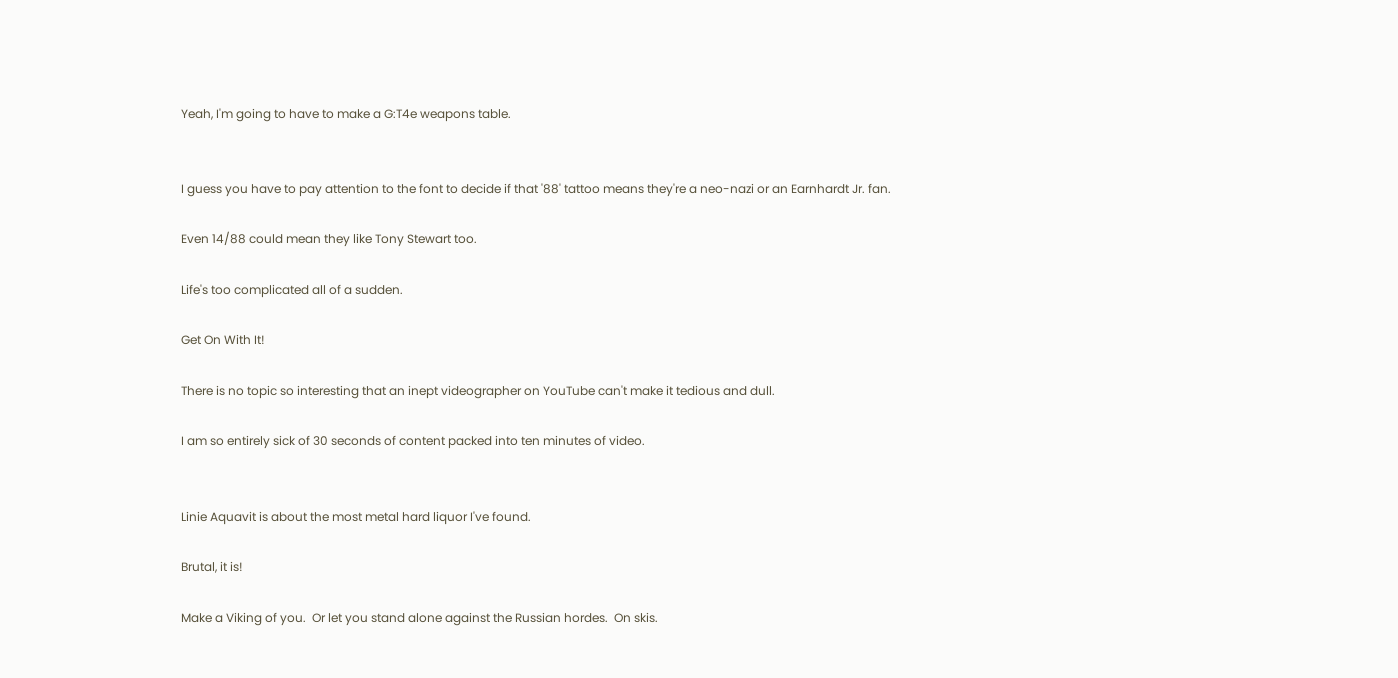Yeah, I'm going to have to make a G:T4e weapons table.


I guess you have to pay attention to the font to decide if that '88' tattoo means they're a neo-nazi or an Earnhardt Jr. fan.

Even 14/88 could mean they like Tony Stewart too.

Life's too complicated all of a sudden.

Get On With It!

There is no topic so interesting that an inept videographer on YouTube can't make it tedious and dull.

I am so entirely sick of 30 seconds of content packed into ten minutes of video.


Linie Aquavit is about the most metal hard liquor I've found.

Brutal, it is!

Make a Viking of you.  Or let you stand alone against the Russian hordes.  On skis.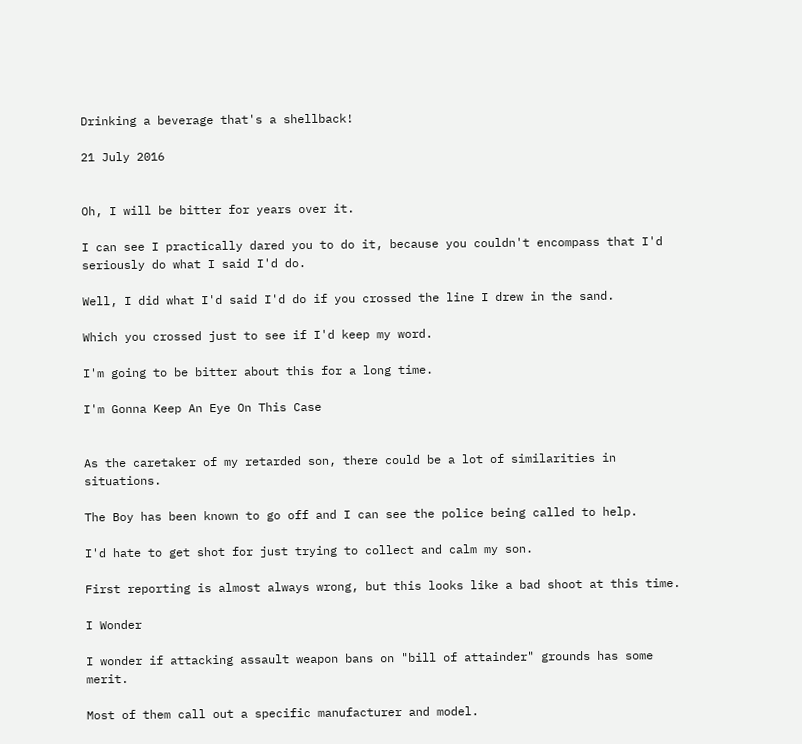Drinking a beverage that's a shellback!

21 July 2016


Oh, I will be bitter for years over it.

I can see I practically dared you to do it, because you couldn't encompass that I'd seriously do what I said I'd do.

Well, I did what I'd said I'd do if you crossed the line I drew in the sand.

Which you crossed just to see if I'd keep my word.

I'm going to be bitter about this for a long time.

I'm Gonna Keep An Eye On This Case


As the caretaker of my retarded son, there could be a lot of similarities in situations.

The Boy has been known to go off and I can see the police being called to help.

I'd hate to get shot for just trying to collect and calm my son.

First reporting is almost always wrong, but this looks like a bad shoot at this time.

I Wonder

I wonder if attacking assault weapon bans on "bill of attainder" grounds has some merit.

Most of them call out a specific manufacturer and model.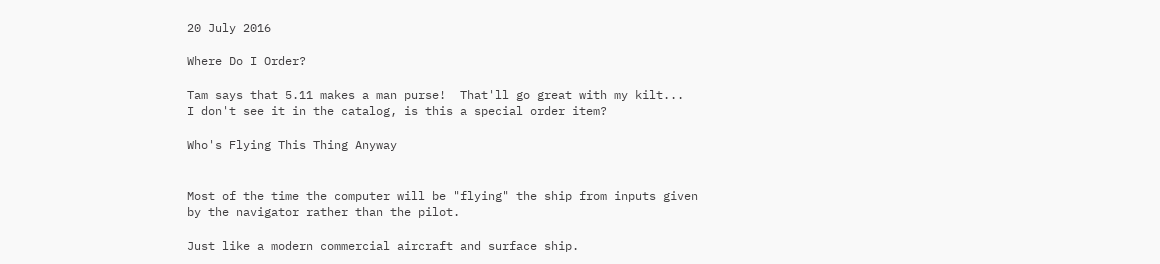20 July 2016

Where Do I Order?

Tam says that 5.11 makes a man purse!  That'll go great with my kilt...
I don't see it in the catalog, is this a special order item?

Who's Flying This Thing Anyway


Most of the time the computer will be "flying" the ship from inputs given by the navigator rather than the pilot.

Just like a modern commercial aircraft and surface ship.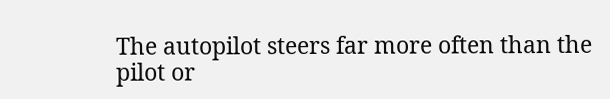The autopilot steers far more often than the pilot or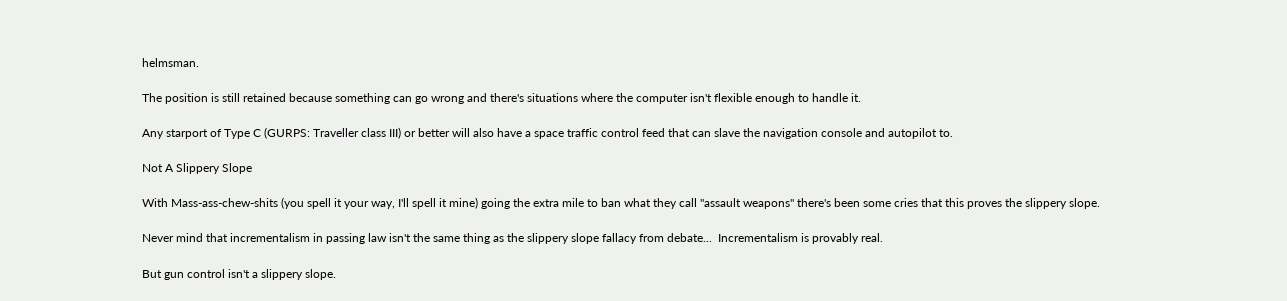helmsman.

The position is still retained because something can go wrong and there's situations where the computer isn't flexible enough to handle it.

Any starport of Type C (GURPS: Traveller class III) or better will also have a space traffic control feed that can slave the navigation console and autopilot to.

Not A Slippery Slope

With Mass-ass-chew-shits (you spell it your way, I'll spell it mine) going the extra mile to ban what they call "assault weapons" there's been some cries that this proves the slippery slope.

Never mind that incrementalism in passing law isn't the same thing as the slippery slope fallacy from debate...  Incrementalism is provably real.

But gun control isn't a slippery slope.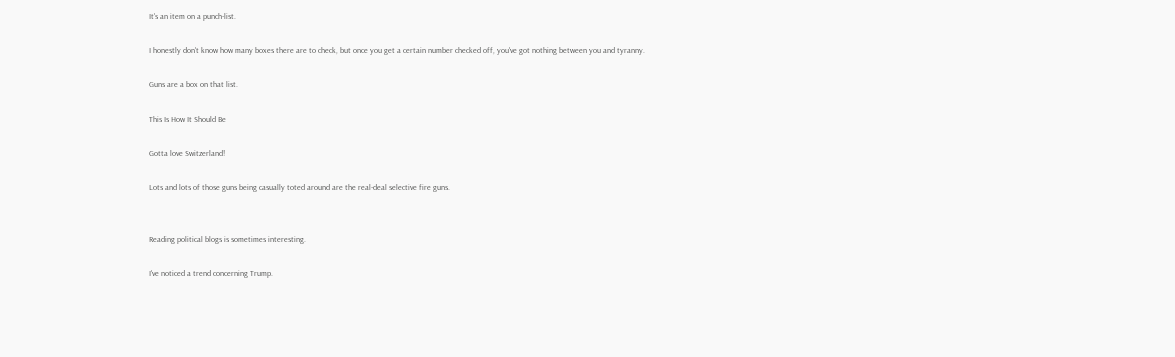It's an item on a punch-list.

I honestly don't know how many boxes there are to check, but once you get a certain number checked off, you've got nothing between you and tyranny.

Guns are a box on that list.

This Is How It Should Be

Gotta love Switzerland!

Lots and lots of those guns being casually toted around are the real-deal selective fire guns.


Reading political blogs is sometimes interesting.

I've noticed a trend concerning Trump.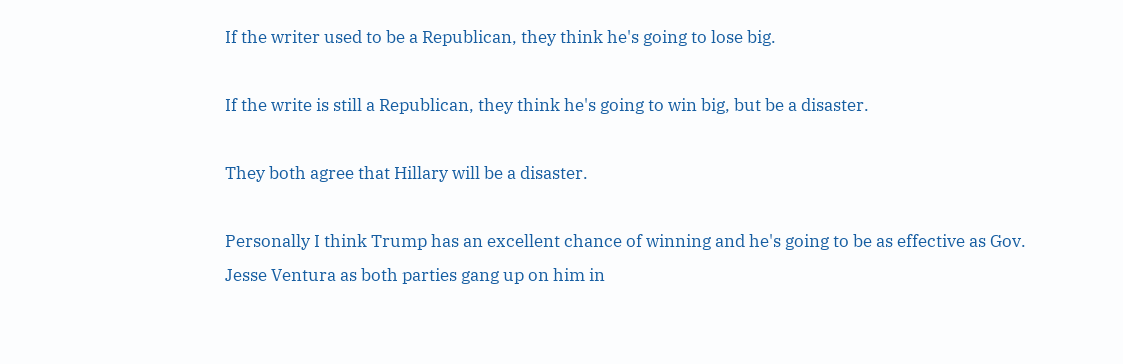If the writer used to be a Republican, they think he's going to lose big.

If the write is still a Republican, they think he's going to win big, but be a disaster.

They both agree that Hillary will be a disaster.

Personally I think Trump has an excellent chance of winning and he's going to be as effective as Gov. Jesse Ventura as both parties gang up on him in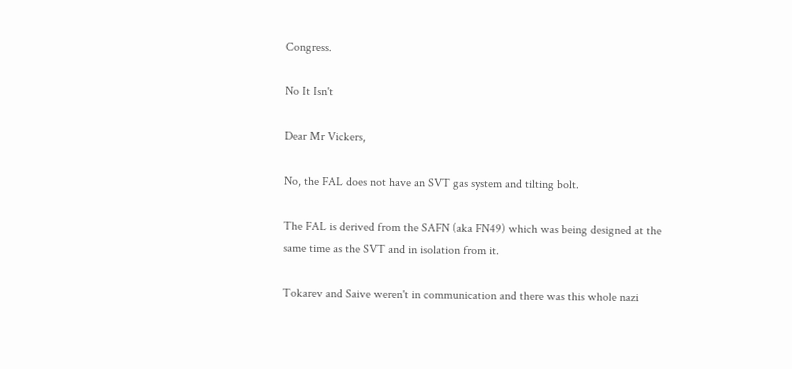Congress.

No It Isn't

Dear Mr Vickers,

No, the FAL does not have an SVT gas system and tilting bolt.

The FAL is derived from the SAFN (aka FN49) which was being designed at the same time as the SVT and in isolation from it.

Tokarev and Saive weren't in communication and there was this whole nazi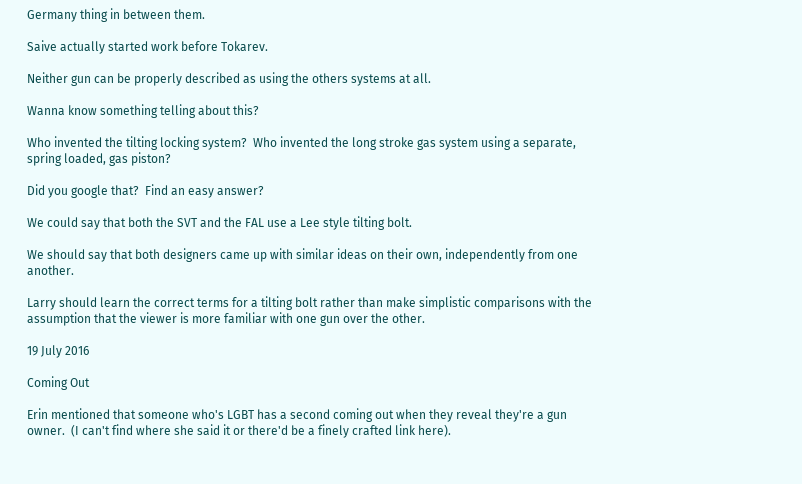Germany thing in between them.

Saive actually started work before Tokarev.

Neither gun can be properly described as using the others systems at all.

Wanna know something telling about this?

Who invented the tilting locking system?  Who invented the long stroke gas system using a separate, spring loaded, gas piston?

Did you google that?  Find an easy answer?

We could say that both the SVT and the FAL use a Lee style tilting bolt.

We should say that both designers came up with similar ideas on their own, independently from one another.

Larry should learn the correct terms for a tilting bolt rather than make simplistic comparisons with the assumption that the viewer is more familiar with one gun over the other.

19 July 2016

Coming Out

Erin mentioned that someone who's LGBT has a second coming out when they reveal they're a gun owner.  (I can't find where she said it or there'd be a finely crafted link here).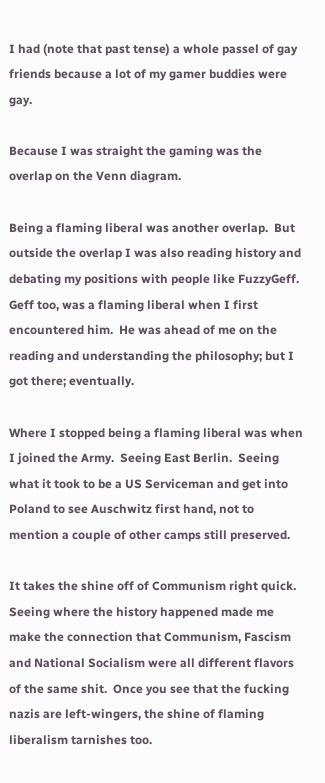I had (note that past tense) a whole passel of gay friends because a lot of my gamer buddies were gay.

Because I was straight the gaming was the overlap on the Venn diagram.

Being a flaming liberal was another overlap.  But outside the overlap I was also reading history and debating my positions with people like FuzzyGeff.  Geff too, was a flaming liberal when I first encountered him.  He was ahead of me on the reading and understanding the philosophy; but I got there; eventually.

Where I stopped being a flaming liberal was when I joined the Army.  Seeing East Berlin.  Seeing what it took to be a US Serviceman and get into Poland to see Auschwitz first hand, not to mention a couple of other camps still preserved.

It takes the shine off of Communism right quick.  Seeing where the history happened made me make the connection that Communism, Fascism and National Socialism were all different flavors of the same shit.  Once you see that the fucking nazis are left-wingers, the shine of flaming liberalism tarnishes too.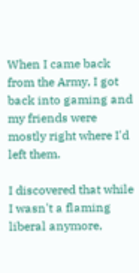When I came back from the Army, I got back into gaming and my friends were mostly right where I'd left them.

I discovered that while I wasn't a flaming liberal anymore,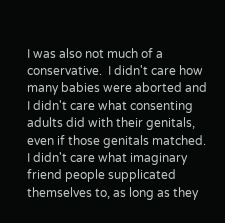I was also not much of a conservative.  I didn't care how many babies were aborted and I didn't care what consenting adults did with their genitals, even if those genitals matched.  I didn't care what imaginary friend people supplicated themselves to, as long as they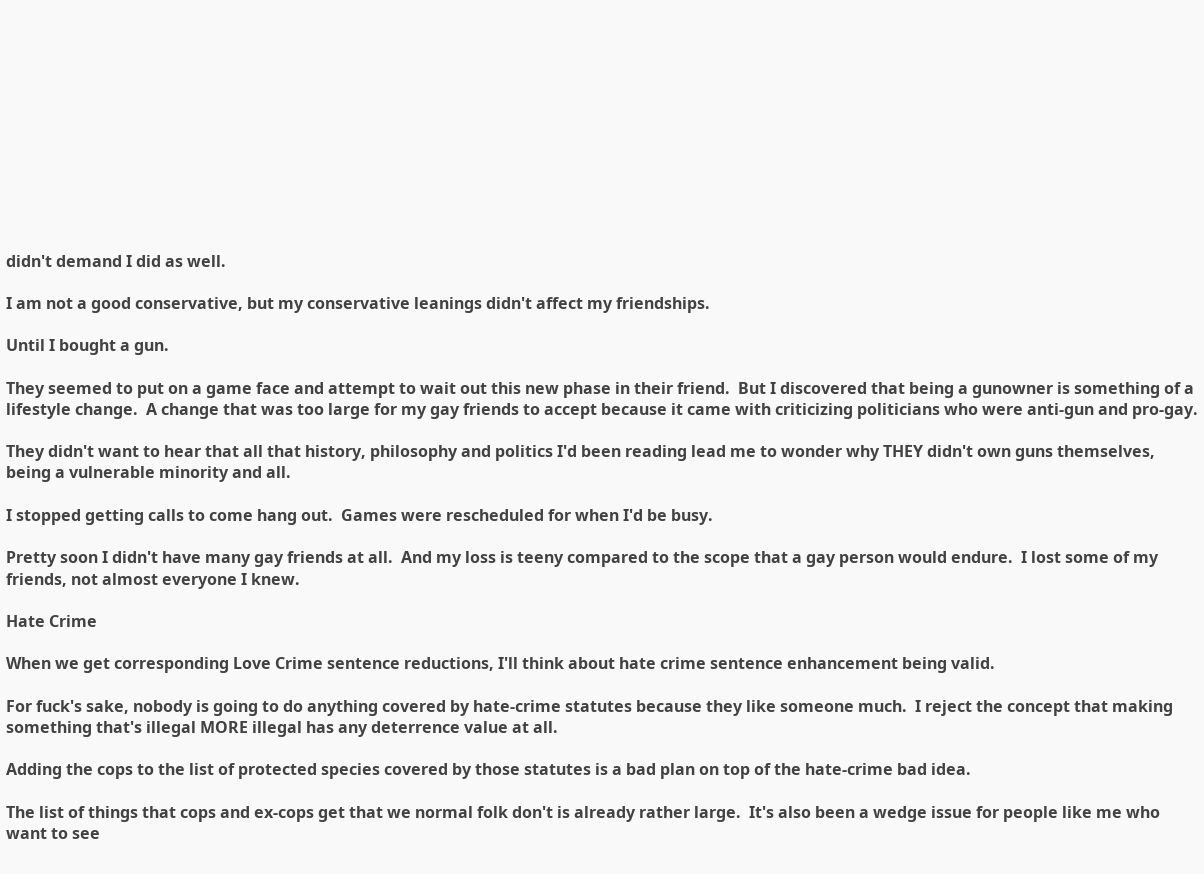didn't demand I did as well.

I am not a good conservative, but my conservative leanings didn't affect my friendships.

Until I bought a gun.

They seemed to put on a game face and attempt to wait out this new phase in their friend.  But I discovered that being a gunowner is something of a lifestyle change.  A change that was too large for my gay friends to accept because it came with criticizing politicians who were anti-gun and pro-gay.

They didn't want to hear that all that history, philosophy and politics I'd been reading lead me to wonder why THEY didn't own guns themselves, being a vulnerable minority and all.

I stopped getting calls to come hang out.  Games were rescheduled for when I'd be busy.

Pretty soon I didn't have many gay friends at all.  And my loss is teeny compared to the scope that a gay person would endure.  I lost some of my friends, not almost everyone I knew.

Hate Crime

When we get corresponding Love Crime sentence reductions, I'll think about hate crime sentence enhancement being valid.

For fuck's sake, nobody is going to do anything covered by hate-crime statutes because they like someone much.  I reject the concept that making something that's illegal MORE illegal has any deterrence value at all.

Adding the cops to the list of protected species covered by those statutes is a bad plan on top of the hate-crime bad idea.

The list of things that cops and ex-cops get that we normal folk don't is already rather large.  It's also been a wedge issue for people like me who want to see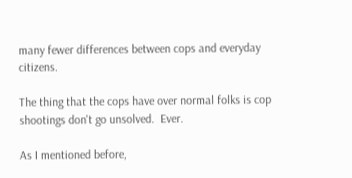many fewer differences between cops and everyday citizens.

The thing that the cops have over normal folks is cop shootings don't go unsolved.  Ever.

As I mentioned before,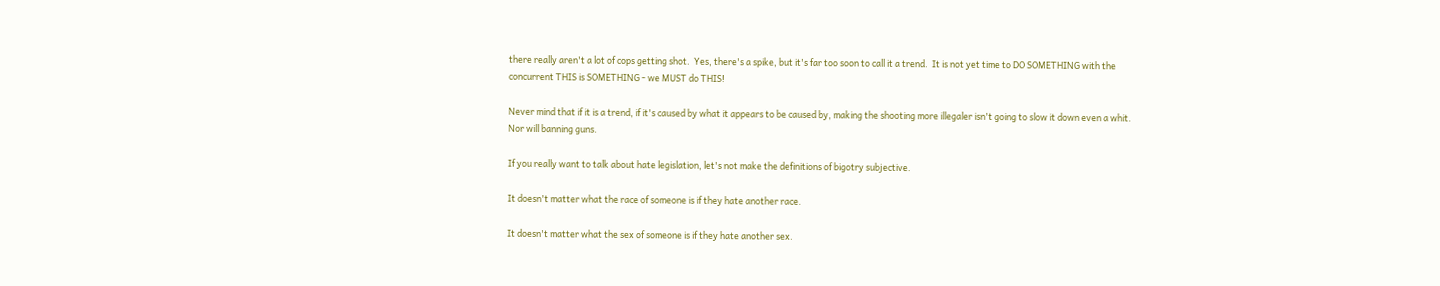there really aren't a lot of cops getting shot.  Yes, there's a spike, but it's far too soon to call it a trend.  It is not yet time to DO SOMETHING with the concurrent THIS is SOMETHING - we MUST do THIS!

Never mind that if it is a trend, if it's caused by what it appears to be caused by, making the shooting more illegaler isn't going to slow it down even a whit.  Nor will banning guns.

If you really want to talk about hate legislation, let's not make the definitions of bigotry subjective.

It doesn't matter what the race of someone is if they hate another race.

It doesn't matter what the sex of someone is if they hate another sex.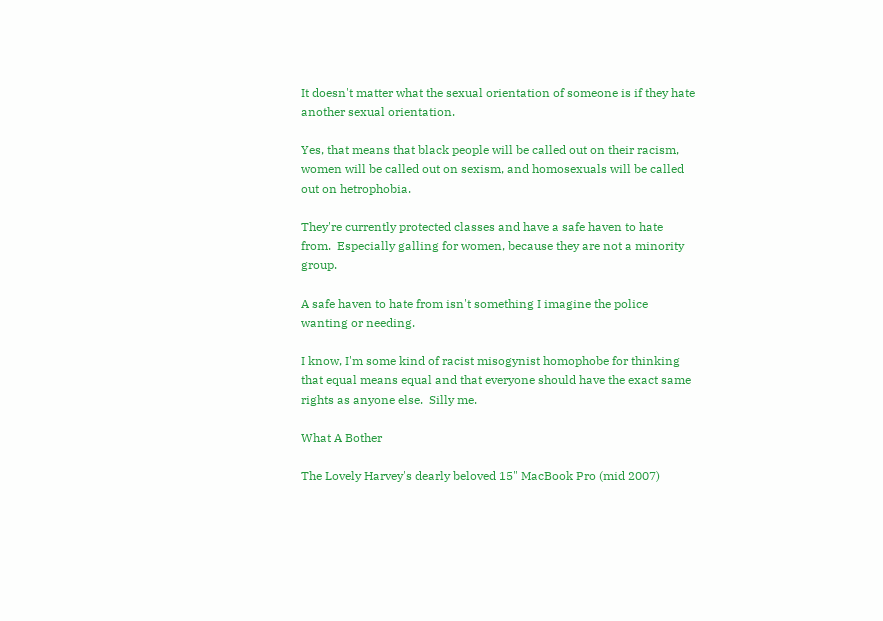It doesn't matter what the sexual orientation of someone is if they hate another sexual orientation.

Yes, that means that black people will be called out on their racism, women will be called out on sexism, and homosexuals will be called out on hetrophobia.

They're currently protected classes and have a safe haven to hate from.  Especially galling for women, because they are not a minority group.

A safe haven to hate from isn't something I imagine the police wanting or needing.

I know, I'm some kind of racist misogynist homophobe for thinking that equal means equal and that everyone should have the exact same rights as anyone else.  Silly me.

What A Bother

The Lovely Harvey's dearly beloved 15" MacBook Pro (mid 2007)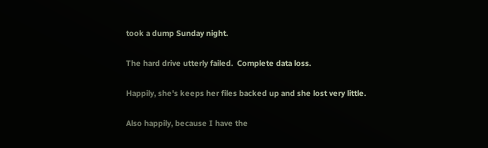took a dump Sunday night.

The hard drive utterly failed.  Complete data loss.

Happily, she's keeps her files backed up and she lost very little.

Also happily, because I have the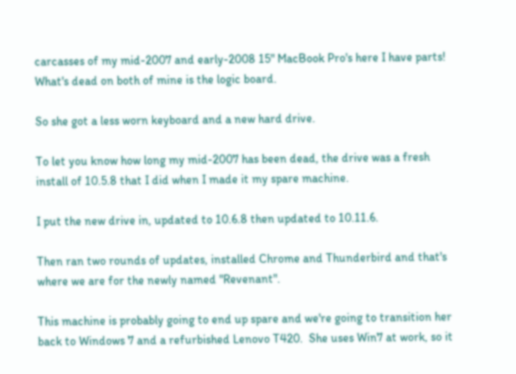carcasses of my mid-2007 and early-2008 15" MacBook Pro's here I have parts!  What's dead on both of mine is the logic board.

So she got a less worn keyboard and a new hard drive.

To let you know how long my mid-2007 has been dead, the drive was a fresh install of 10.5.8 that I did when I made it my spare machine.

I put the new drive in, updated to 10.6.8 then updated to 10.11.6.

Then ran two rounds of updates, installed Chrome and Thunderbird and that's where we are for the newly named "Revenant".

This machine is probably going to end up spare and we're going to transition her back to Windows 7 and a refurbished Lenovo T420.  She uses Win7 at work, so it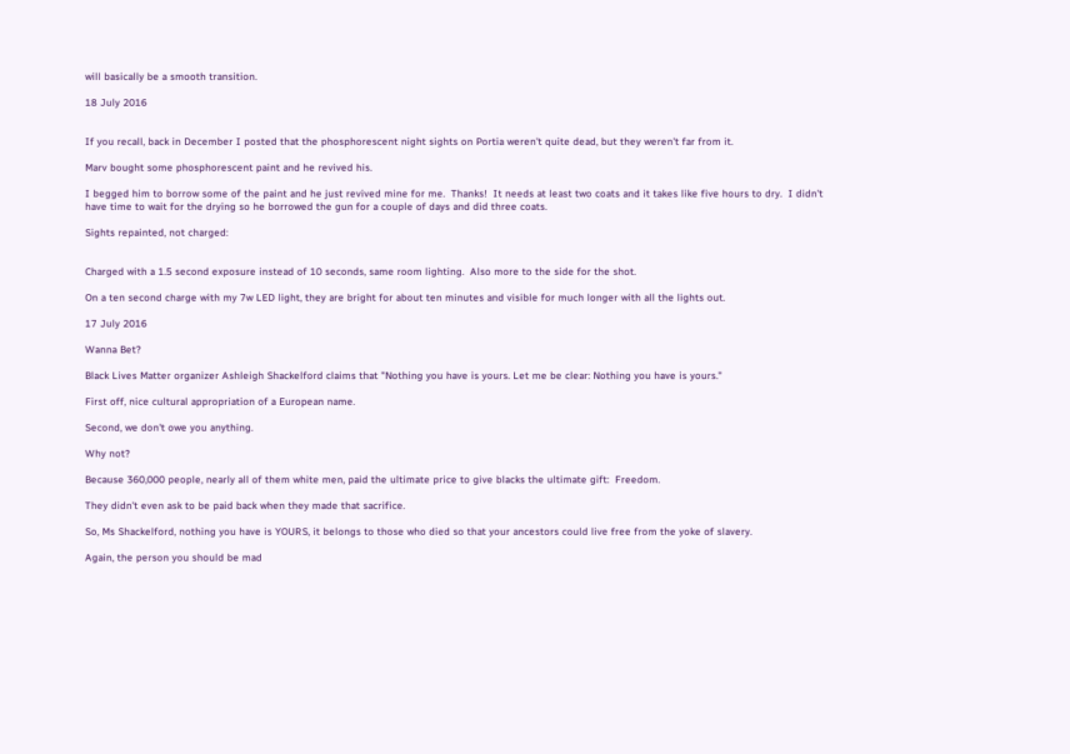will basically be a smooth transition.

18 July 2016


If you recall, back in December I posted that the phosphorescent night sights on Portia weren't quite dead, but they weren't far from it.

Marv bought some phosphorescent paint and he revived his.

I begged him to borrow some of the paint and he just revived mine for me.  Thanks!  It needs at least two coats and it takes like five hours to dry.  I didn't have time to wait for the drying so he borrowed the gun for a couple of days and did three coats.

Sights repainted, not charged:


Charged with a 1.5 second exposure instead of 10 seconds, same room lighting.  Also more to the side for the shot.

On a ten second charge with my 7w LED light, they are bright for about ten minutes and visible for much longer with all the lights out.

17 July 2016

Wanna Bet?

Black Lives Matter organizer Ashleigh Shackelford claims that "Nothing you have is yours. Let me be clear: Nothing you have is yours."

First off, nice cultural appropriation of a European name.

Second, we don't owe you anything.

Why not?

Because 360,000 people, nearly all of them white men, paid the ultimate price to give blacks the ultimate gift:  Freedom.

They didn't even ask to be paid back when they made that sacrifice.

So, Ms Shackelford, nothing you have is YOURS, it belongs to those who died so that your ancestors could live free from the yoke of slavery.

Again, the person you should be mad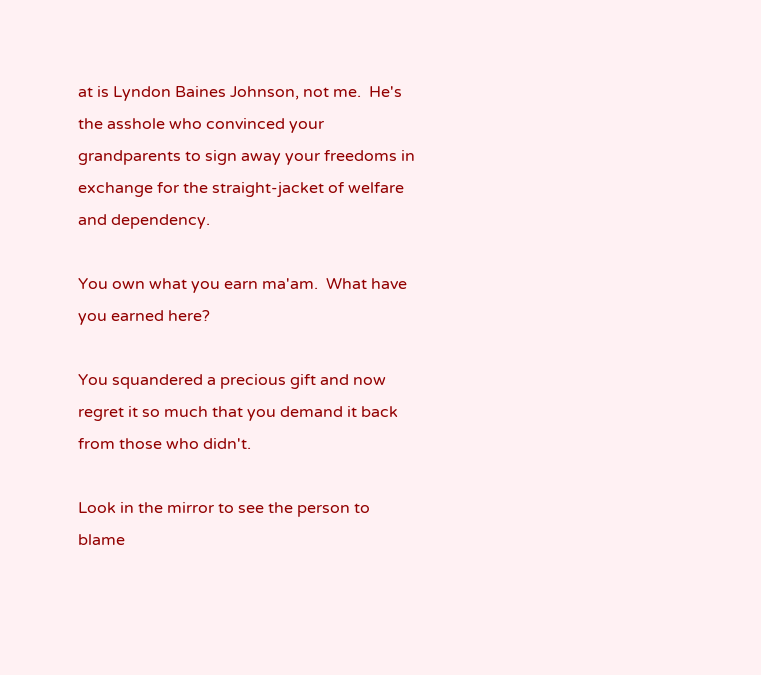at is Lyndon Baines Johnson, not me.  He's the asshole who convinced your grandparents to sign away your freedoms in exchange for the straight-jacket of welfare and dependency.

You own what you earn ma'am.  What have you earned here?

You squandered a precious gift and now regret it so much that you demand it back from those who didn't.

Look in the mirror to see the person to blame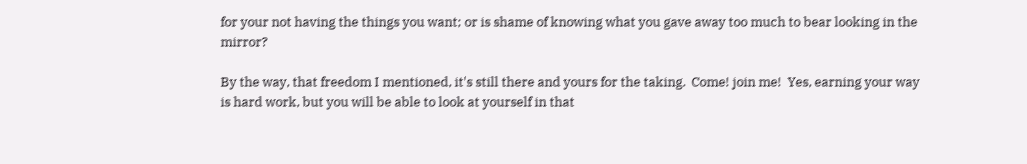for your not having the things you want; or is shame of knowing what you gave away too much to bear looking in the mirror?

By the way, that freedom I mentioned, it's still there and yours for the taking.  Come! join me!  Yes, earning your way is hard work, but you will be able to look at yourself in that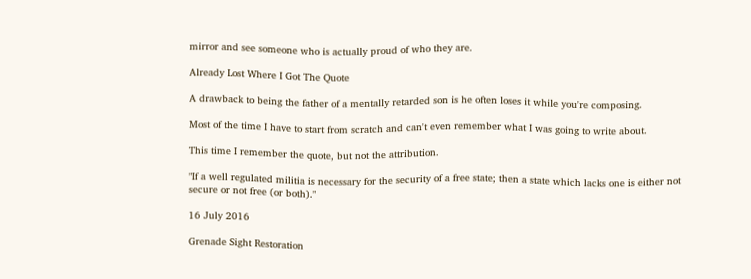mirror and see someone who is actually proud of who they are.

Already Lost Where I Got The Quote

A drawback to being the father of a mentally retarded son is he often loses it while you're composing.

Most of the time I have to start from scratch and can't even remember what I was going to write about.

This time I remember the quote, but not the attribution.

"If a well regulated militia is necessary for the security of a free state; then a state which lacks one is either not secure or not free (or both)."

16 July 2016

Grenade Sight Restoration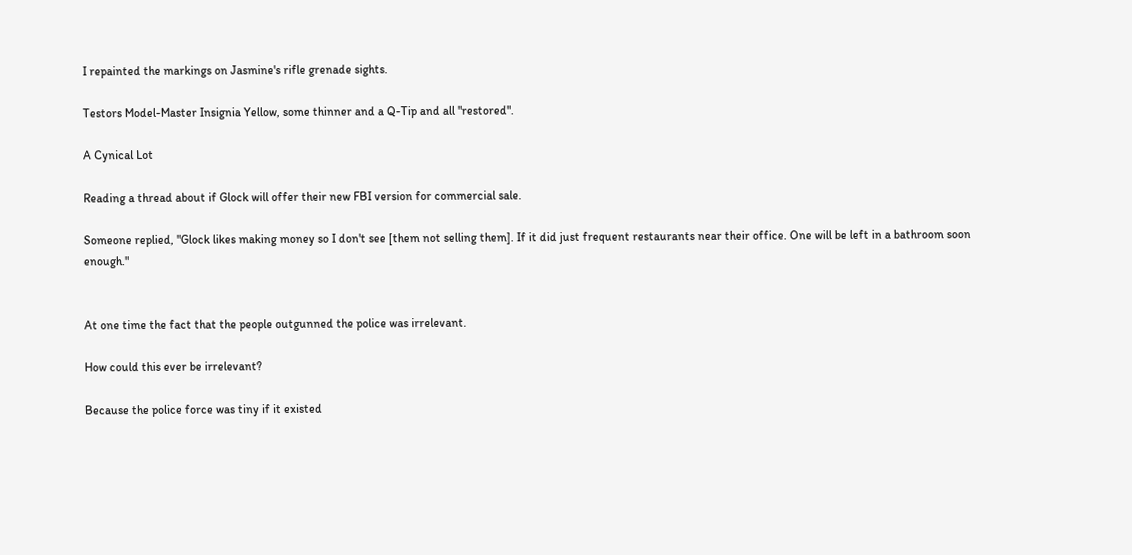I repainted the markings on Jasmine's rifle grenade sights.

Testors Model-Master Insignia Yellow, some thinner and a Q-Tip and all "restored".

A Cynical Lot

Reading a thread about if Glock will offer their new FBI version for commercial sale.

Someone replied, "Glock likes making money so I don't see [them not selling them]. If it did just frequent restaurants near their office. One will be left in a bathroom soon enough."


At one time the fact that the people outgunned the police was irrelevant.

How could this ever be irrelevant?

Because the police force was tiny if it existed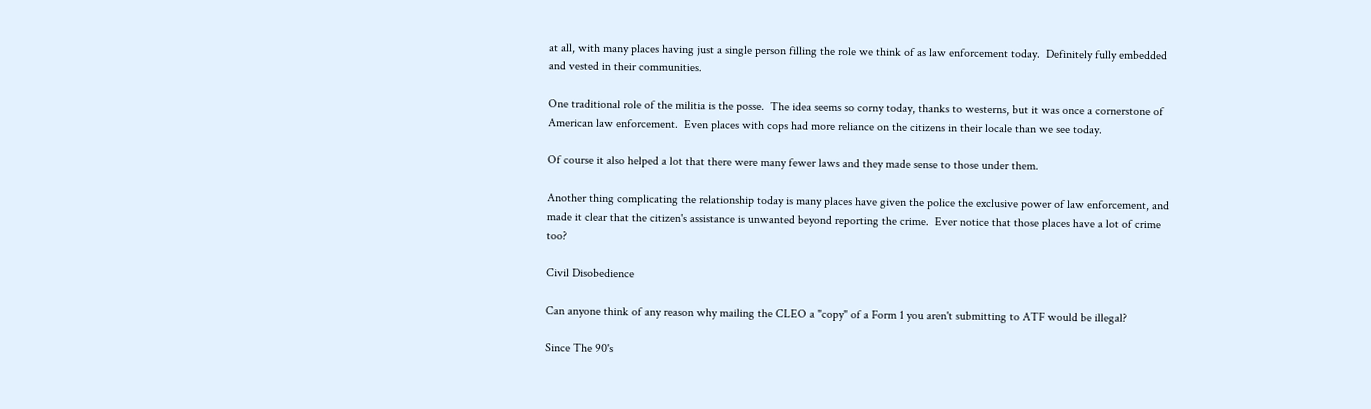at all, with many places having just a single person filling the role we think of as law enforcement today.  Definitely fully embedded and vested in their communities.

One traditional role of the militia is the posse.  The idea seems so corny today, thanks to westerns, but it was once a cornerstone of American law enforcement.  Even places with cops had more reliance on the citizens in their locale than we see today.

Of course it also helped a lot that there were many fewer laws and they made sense to those under them.

Another thing complicating the relationship today is many places have given the police the exclusive power of law enforcement, and made it clear that the citizen's assistance is unwanted beyond reporting the crime.  Ever notice that those places have a lot of crime too?

Civil Disobedience

Can anyone think of any reason why mailing the CLEO a "copy" of a Form 1 you aren't submitting to ATF would be illegal?

Since The 90's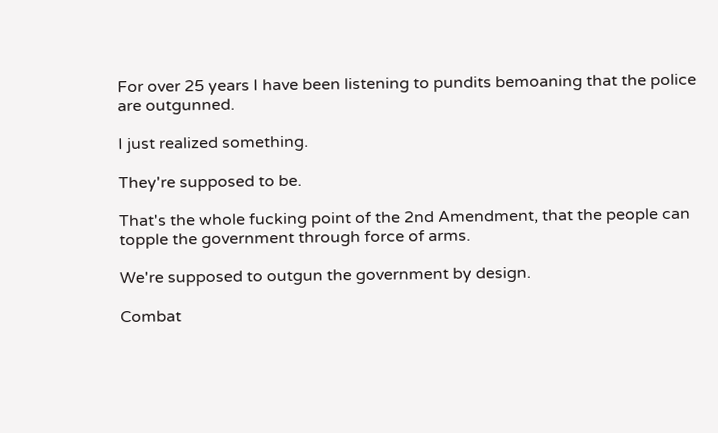For over 25 years I have been listening to pundits bemoaning that the police are outgunned.

I just realized something.

They're supposed to be.

That's the whole fucking point of the 2nd Amendment, that the people can topple the government through force of arms.

We're supposed to outgun the government by design.

Combat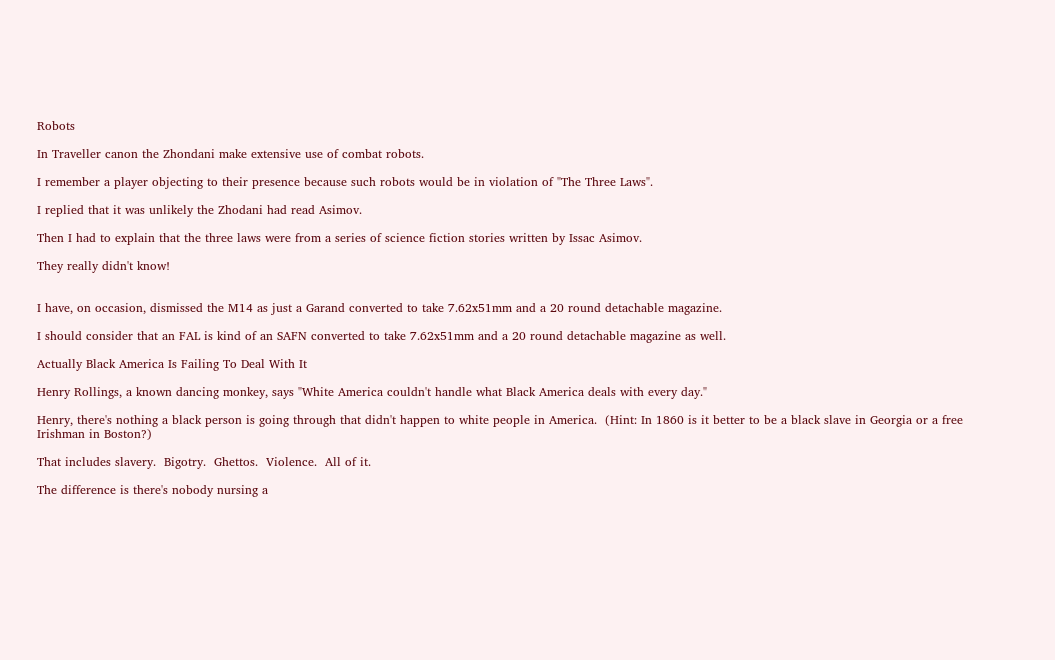Robots

In Traveller canon the Zhondani make extensive use of combat robots.

I remember a player objecting to their presence because such robots would be in violation of "The Three Laws".

I replied that it was unlikely the Zhodani had read Asimov.

Then I had to explain that the three laws were from a series of science fiction stories written by Issac Asimov.

They really didn't know!


I have, on occasion, dismissed the M14 as just a Garand converted to take 7.62x51mm and a 20 round detachable magazine.

I should consider that an FAL is kind of an SAFN converted to take 7.62x51mm and a 20 round detachable magazine as well.

Actually Black America Is Failing To Deal With It

Henry Rollings, a known dancing monkey, says "White America couldn't handle what Black America deals with every day."

Henry, there's nothing a black person is going through that didn't happen to white people in America.  (Hint: In 1860 is it better to be a black slave in Georgia or a free Irishman in Boston?)

That includes slavery.  Bigotry.  Ghettos.  Violence.  All of it.

The difference is there's nobody nursing a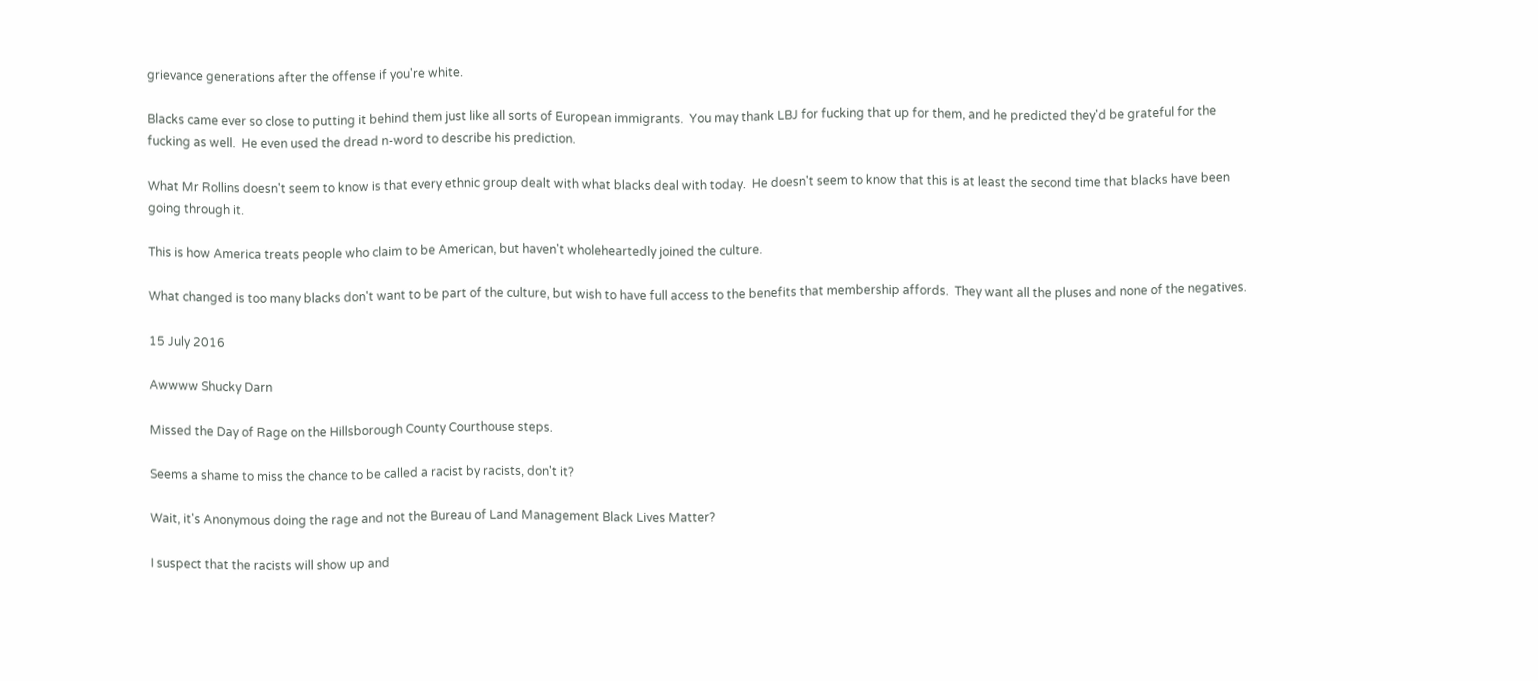grievance generations after the offense if you're white.

Blacks came ever so close to putting it behind them just like all sorts of European immigrants.  You may thank LBJ for fucking that up for them, and he predicted they'd be grateful for the fucking as well.  He even used the dread n-word to describe his prediction.

What Mr Rollins doesn't seem to know is that every ethnic group dealt with what blacks deal with today.  He doesn't seem to know that this is at least the second time that blacks have been going through it.

This is how America treats people who claim to be American, but haven't wholeheartedly joined the culture.

What changed is too many blacks don't want to be part of the culture, but wish to have full access to the benefits that membership affords.  They want all the pluses and none of the negatives.

15 July 2016

Awwww Shucky Darn

Missed the Day of Rage on the Hillsborough County Courthouse steps.

Seems a shame to miss the chance to be called a racist by racists, don't it?

Wait, it's Anonymous doing the rage and not the Bureau of Land Management Black Lives Matter?

I suspect that the racists will show up and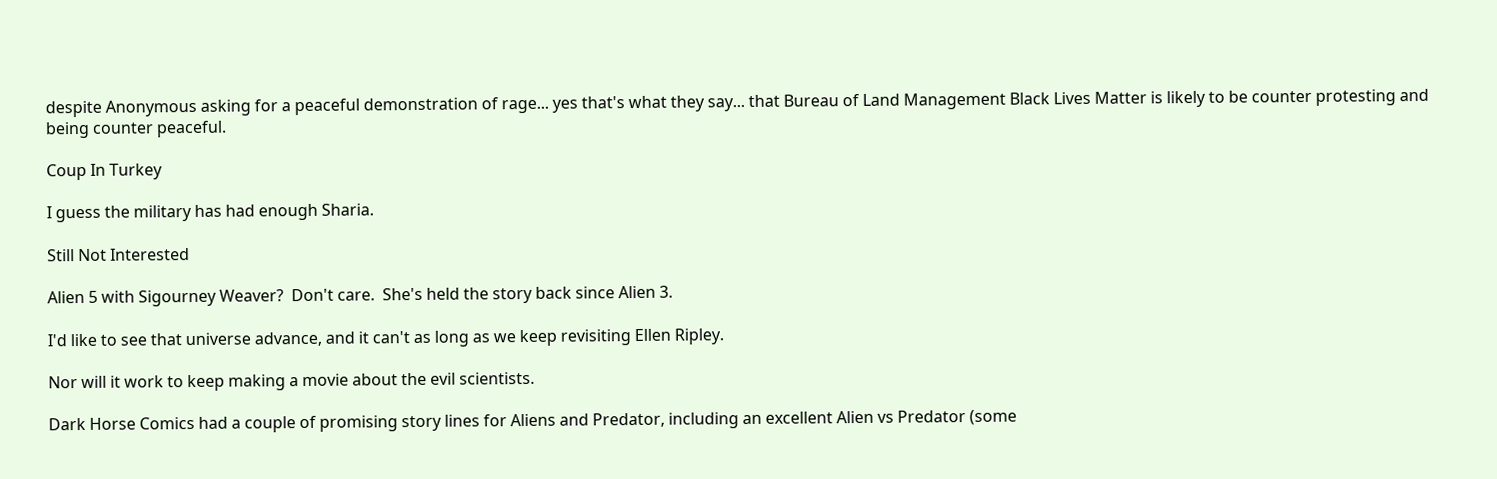despite Anonymous asking for a peaceful demonstration of rage... yes that's what they say... that Bureau of Land Management Black Lives Matter is likely to be counter protesting and being counter peaceful.

Coup In Turkey

I guess the military has had enough Sharia.

Still Not Interested

Alien 5 with Sigourney Weaver?  Don't care.  She's held the story back since Alien 3.

I'd like to see that universe advance, and it can't as long as we keep revisiting Ellen Ripley.

Nor will it work to keep making a movie about the evil scientists.

Dark Horse Comics had a couple of promising story lines for Aliens and Predator, including an excellent Alien vs Predator (some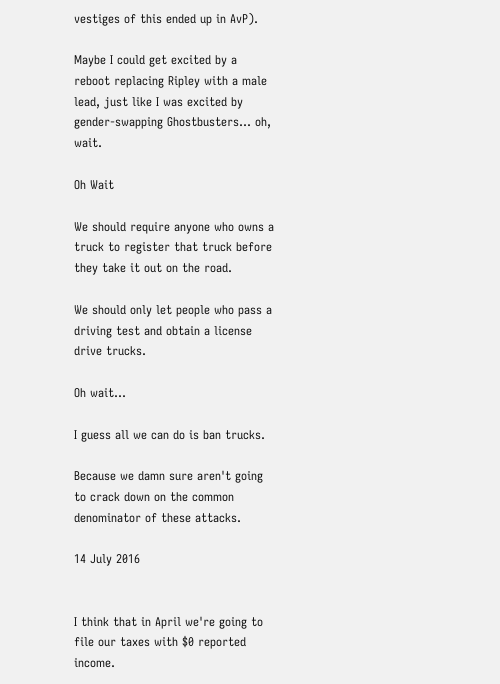vestiges of this ended up in AvP).

Maybe I could get excited by a reboot replacing Ripley with a male lead, just like I was excited by gender-swapping Ghostbusters... oh, wait.

Oh Wait

We should require anyone who owns a truck to register that truck before they take it out on the road.

We should only let people who pass a driving test and obtain a license drive trucks.

Oh wait...

I guess all we can do is ban trucks.

Because we damn sure aren't going to crack down on the common denominator of these attacks.

14 July 2016


I think that in April we're going to file our taxes with $0 reported income.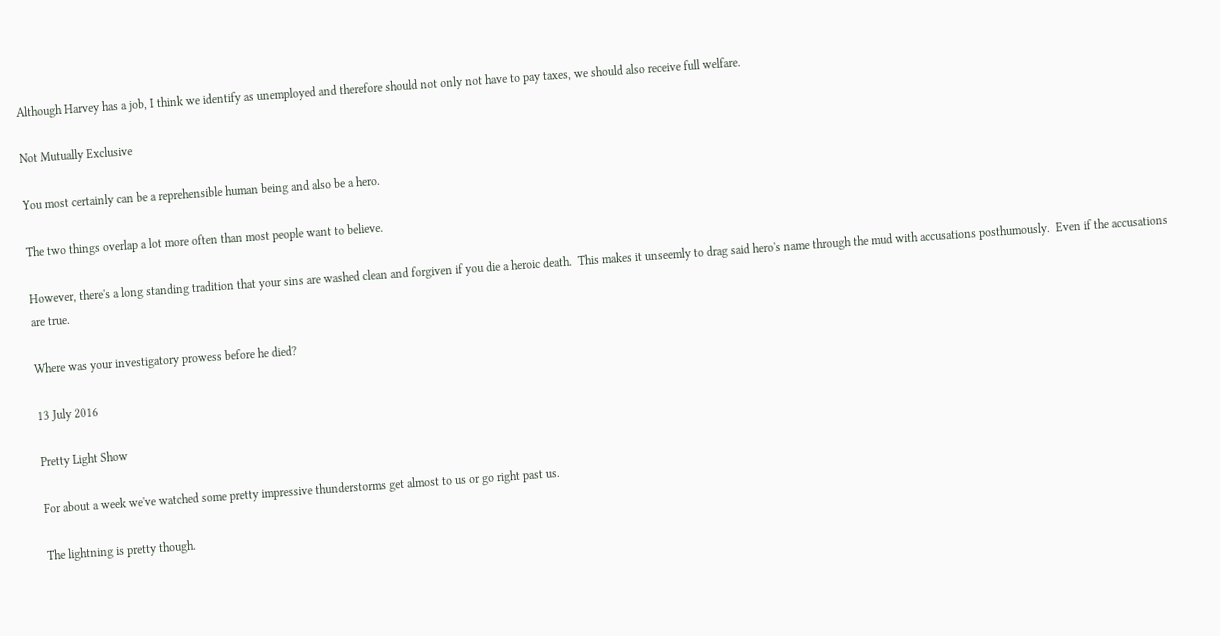Although Harvey has a job, I think we identify as unemployed and therefore should not only not have to pay taxes, we should also receive full welfare.

Not Mutually Exclusive

You most certainly can be a reprehensible human being and also be a hero.

The two things overlap a lot more often than most people want to believe.

However, there's a long standing tradition that your sins are washed clean and forgiven if you die a heroic death.  This makes it unseemly to drag said hero's name through the mud with accusations posthumously.  Even if the accusations are true.

Where was your investigatory prowess before he died?

13 July 2016

Pretty Light Show

For about a week we've watched some pretty impressive thunderstorms get almost to us or go right past us.

The lightning is pretty though.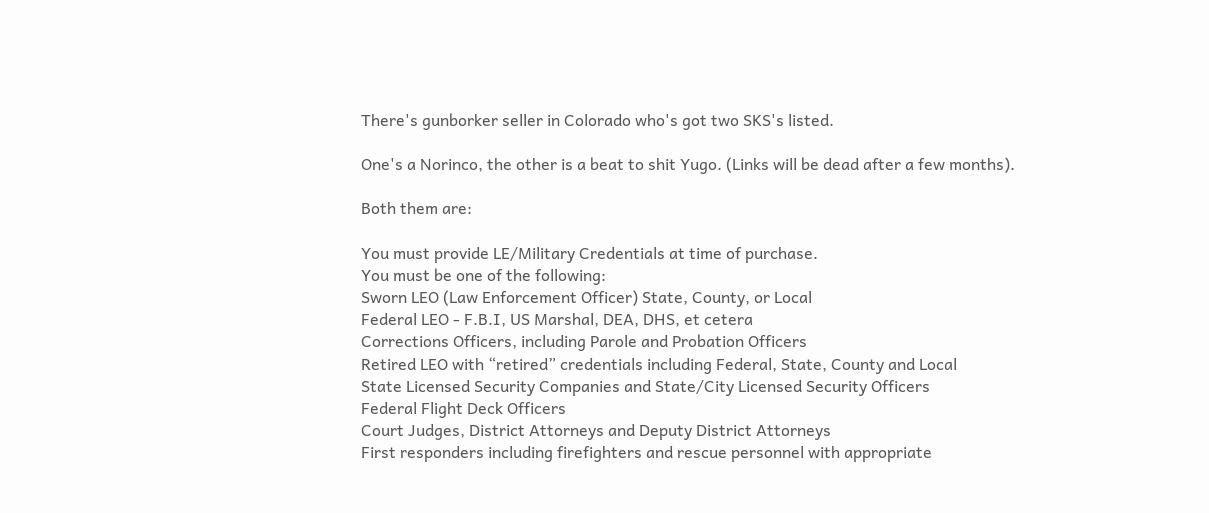There's gunborker seller in Colorado who's got two SKS's listed.

One's a Norinco, the other is a beat to shit Yugo. (Links will be dead after a few months).

Both them are:

You must provide LE/Military Credentials at time of purchase.
You must be one of the following:
Sworn LEO (Law Enforcement Officer) State, County, or Local
Federal LEO - F.B.I, US Marshal, DEA, DHS, et cetera
Corrections Officers, including Parole and Probation Officers
Retired LEO with “retired” credentials including Federal, State, County and Local
State Licensed Security Companies and State/City Licensed Security Officers
Federal Flight Deck Officers
Court Judges, District Attorneys and Deputy District Attorneys
First responders including firefighters and rescue personnel with appropriate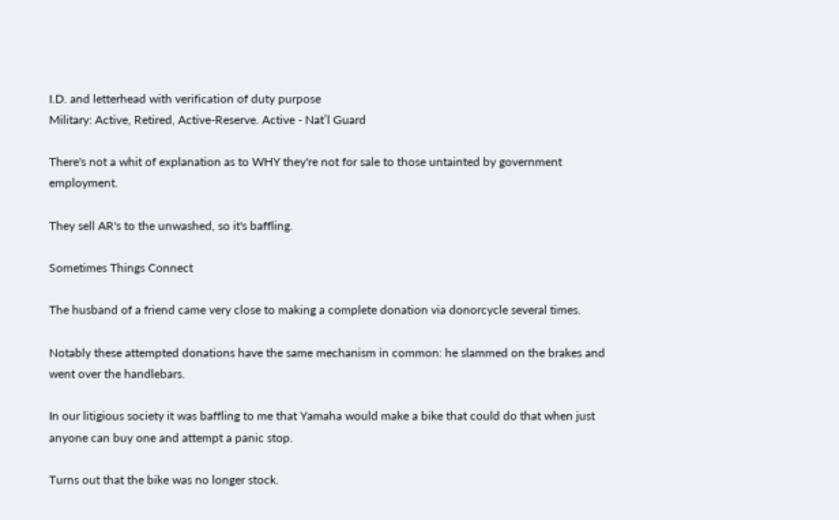I.D. and letterhead with verification of duty purpose
Military: Active, Retired, Active-Reserve. Active - Nat’l Guard

There's not a whit of explanation as to WHY they're not for sale to those untainted by government employment.

They sell AR's to the unwashed, so it's baffling.

Sometimes Things Connect

The husband of a friend came very close to making a complete donation via donorcycle several times.

Notably these attempted donations have the same mechanism in common: he slammed on the brakes and went over the handlebars.

In our litigious society it was baffling to me that Yamaha would make a bike that could do that when just anyone can buy one and attempt a panic stop.

Turns out that the bike was no longer stock.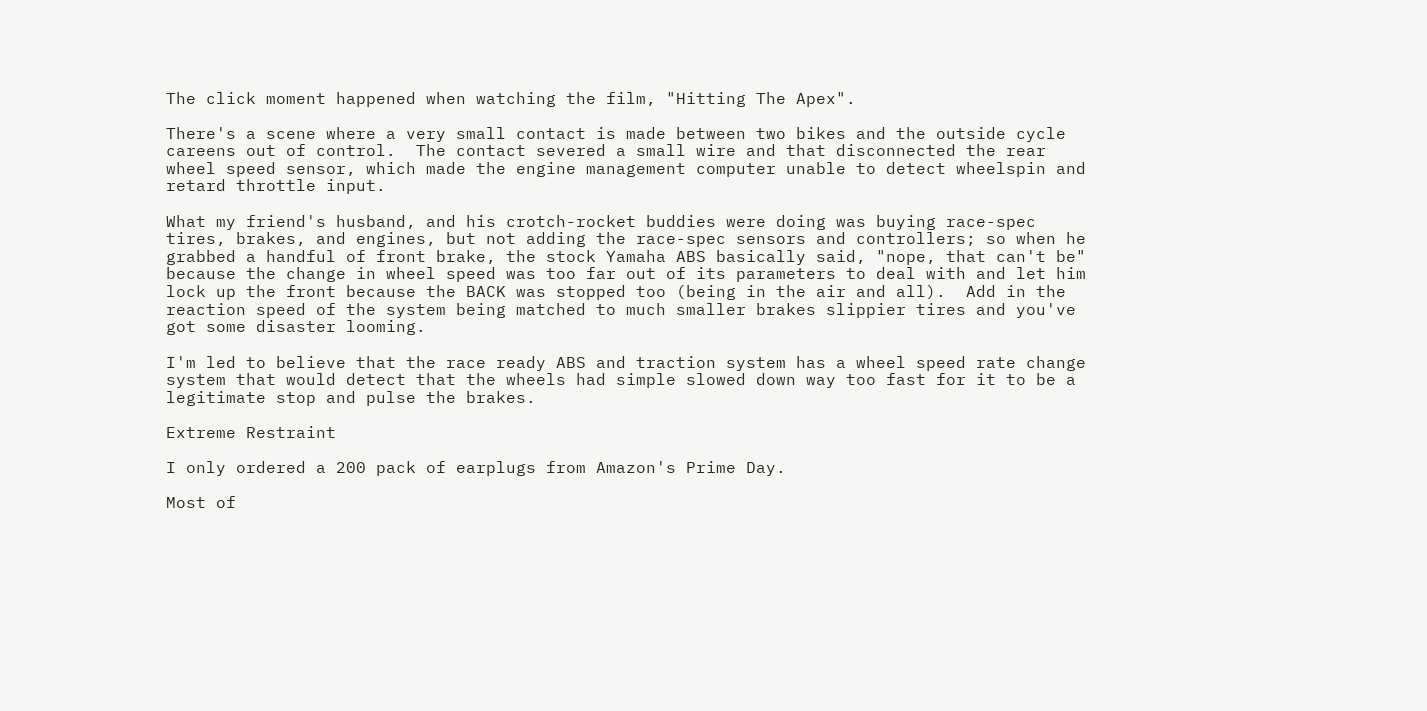The click moment happened when watching the film, "Hitting The Apex".

There's a scene where a very small contact is made between two bikes and the outside cycle careens out of control.  The contact severed a small wire and that disconnected the rear wheel speed sensor, which made the engine management computer unable to detect wheelspin and retard throttle input.

What my friend's husband, and his crotch-rocket buddies were doing was buying race-spec tires, brakes, and engines, but not adding the race-spec sensors and controllers; so when he grabbed a handful of front brake, the stock Yamaha ABS basically said, "nope, that can't be" because the change in wheel speed was too far out of its parameters to deal with and let him lock up the front because the BACK was stopped too (being in the air and all).  Add in the reaction speed of the system being matched to much smaller brakes slippier tires and you've got some disaster looming.

I'm led to believe that the race ready ABS and traction system has a wheel speed rate change system that would detect that the wheels had simple slowed down way too fast for it to be a legitimate stop and pulse the brakes.

Extreme Restraint

I only ordered a 200 pack of earplugs from Amazon's Prime Day.

Most of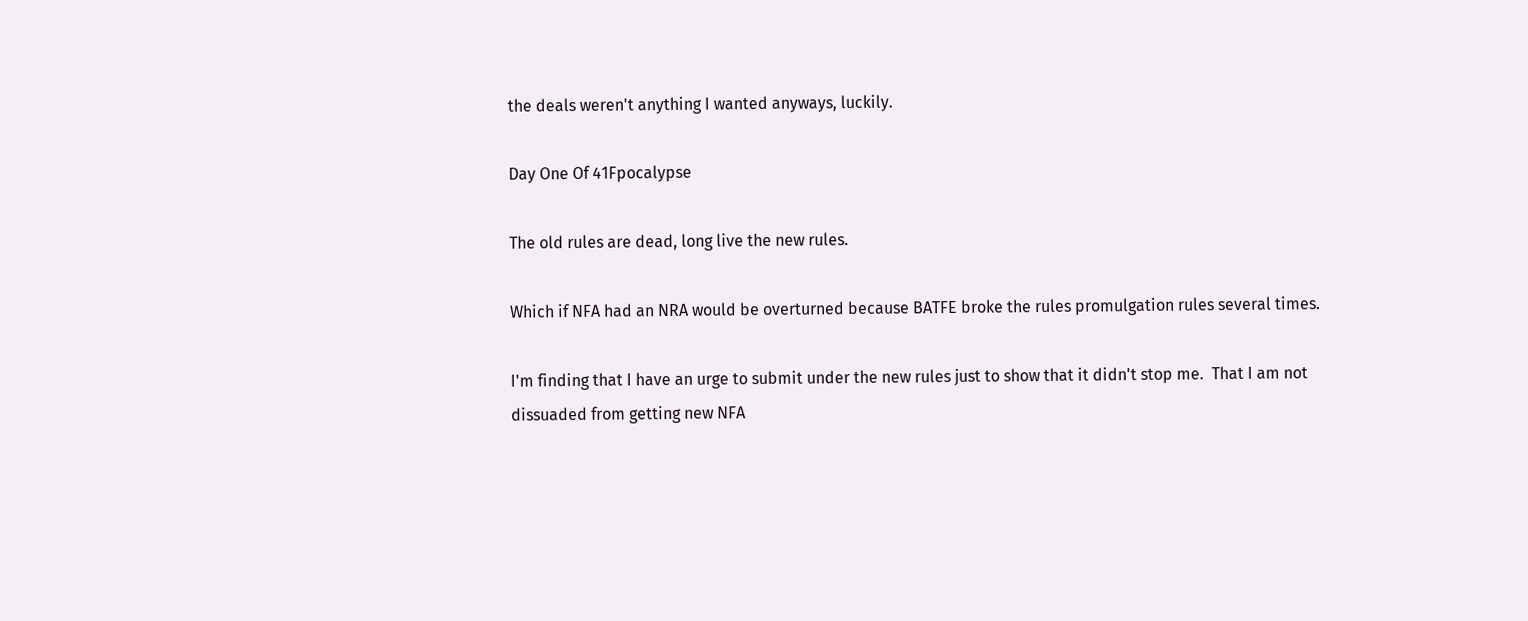the deals weren't anything I wanted anyways, luckily.

Day One Of 41Fpocalypse

The old rules are dead, long live the new rules.

Which if NFA had an NRA would be overturned because BATFE broke the rules promulgation rules several times.

I'm finding that I have an urge to submit under the new rules just to show that it didn't stop me.  That I am not dissuaded from getting new NFA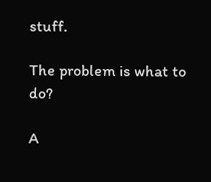stuff.

The problem is what to do?

A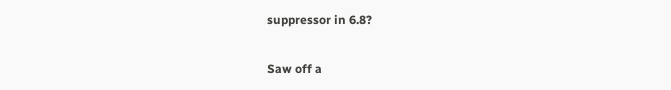suppressor in 6.8?

Saw off a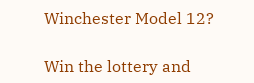Winchester Model 12?

Win the lottery and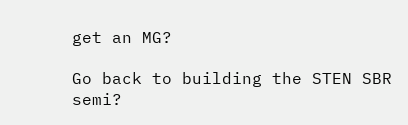get an MG?

Go back to building the STEN SBR semi?